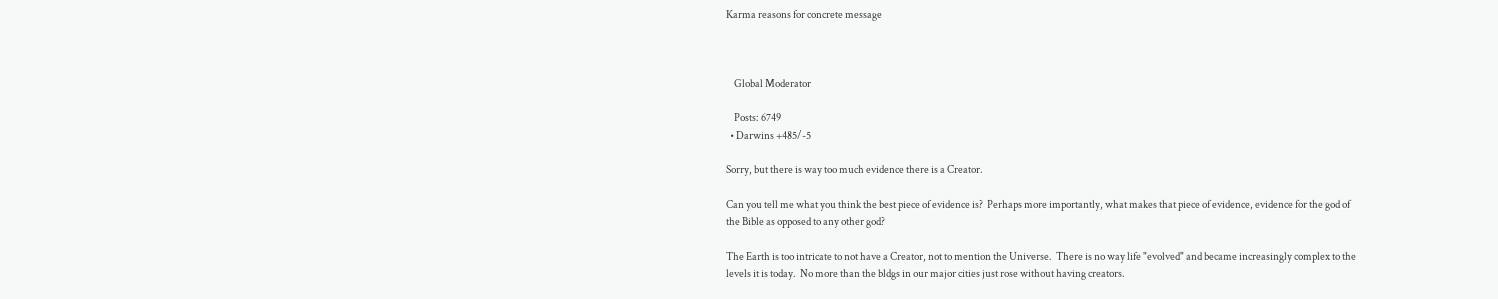Karma reasons for concrete message



    Global Moderator

    Posts: 6749
  • Darwins +485/-5

Sorry, but there is way too much evidence there is a Creator.

Can you tell me what you think the best piece of evidence is?  Perhaps more importantly, what makes that piece of evidence, evidence for the god of the Bible as opposed to any other god?

The Earth is too intricate to not have a Creator, not to mention the Universe.  There is no way life "evolved" and became increasingly complex to the levels it is today.  No more than the bldgs in our major cities just rose without having creators.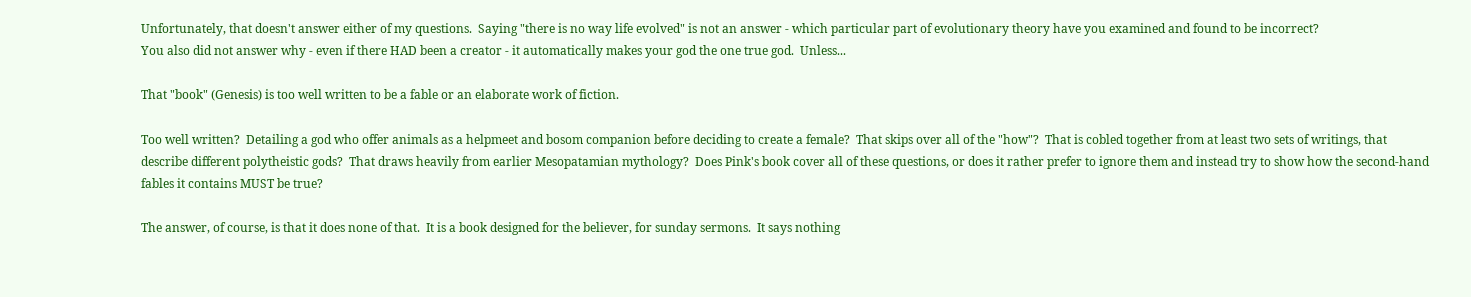Unfortunately, that doesn't answer either of my questions.  Saying "there is no way life evolved" is not an answer - which particular part of evolutionary theory have you examined and found to be incorrect?
You also did not answer why - even if there HAD been a creator - it automatically makes your god the one true god.  Unless...

That "book" (Genesis) is too well written to be a fable or an elaborate work of fiction.

Too well written?  Detailing a god who offer animals as a helpmeet and bosom companion before deciding to create a female?  That skips over all of the "how"?  That is cobled together from at least two sets of writings, that describe different polytheistic gods?  That draws heavily from earlier Mesopatamian mythology?  Does Pink's book cover all of these questions, or does it rather prefer to ignore them and instead try to show how the second-hand fables it contains MUST be true?

The answer, of course, is that it does none of that.  It is a book designed for the believer, for sunday sermons.  It says nothing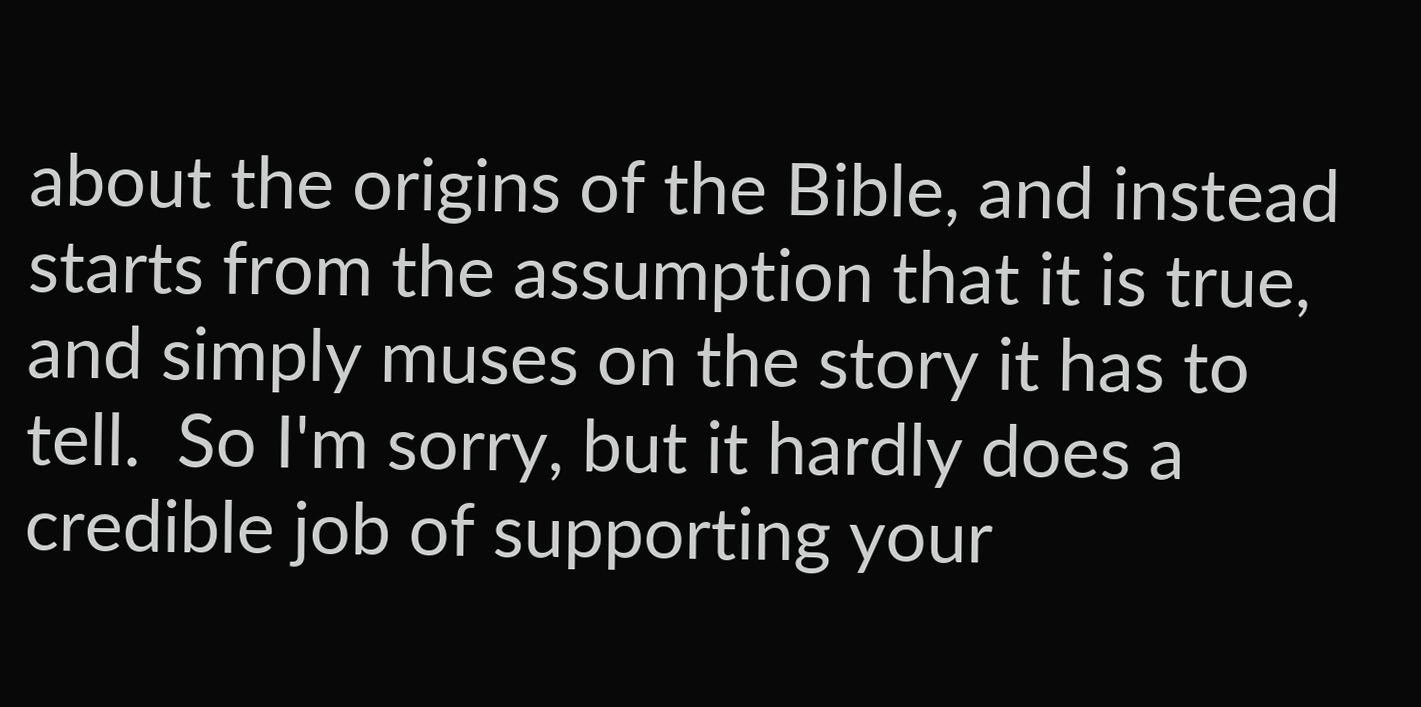about the origins of the Bible, and instead starts from the assumption that it is true, and simply muses on the story it has to tell.  So I'm sorry, but it hardly does a credible job of supporting your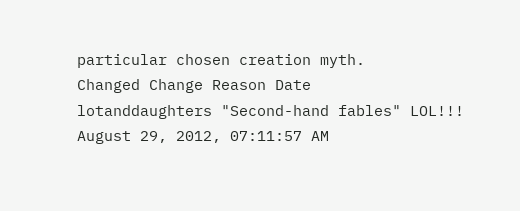particular chosen creation myth.
Changed Change Reason Date
lotanddaughters "Second-hand fables" LOL!!! August 29, 2012, 07:11:57 AM